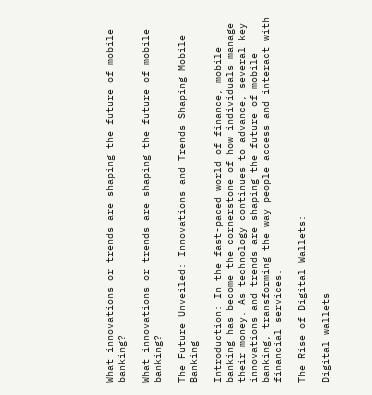What innovations or trends are shaping the future of mobile banking?

What innovations or trends are shaping the future of mobile banking?

The Future Unveiled: Innovations and Trends Shaping Mobile Banking

Introduction: In the fast-paced world of finance, mobile banking has become the cornerstone of how individuals manage their money. As technology continues to advance, several key innovations and trends are shaping the future of mobile banking, transforming the way people access and interact with financial services.

The Rise of Digital Wallets:

Digital wallets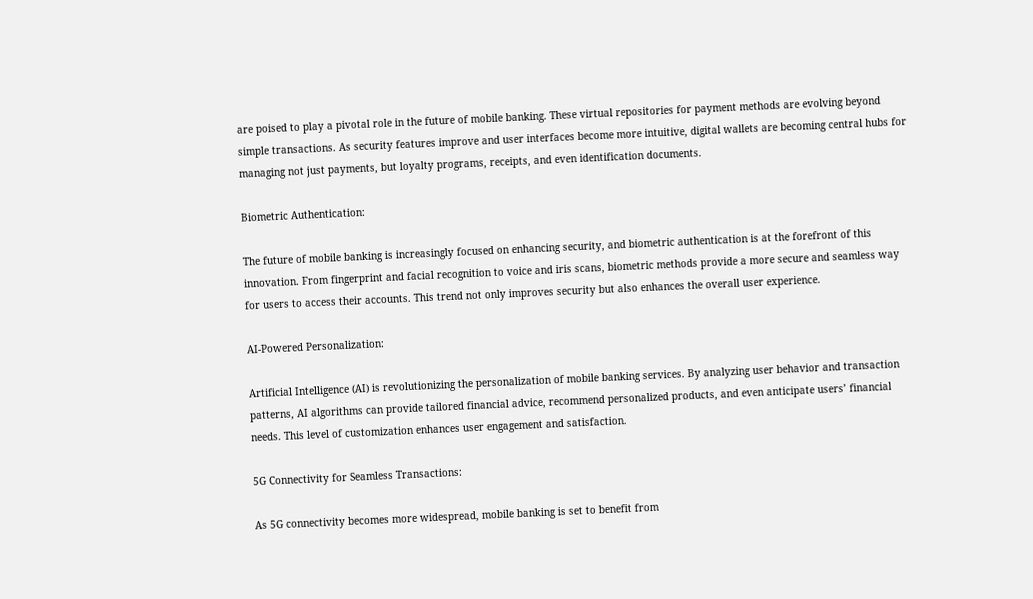are poised to play a pivotal role in the future of mobile banking. These virtual repositories for payment methods are evolving beyond simple transactions. As security features improve and user interfaces become more intuitive, digital wallets are becoming central hubs for managing not just payments, but loyalty programs, receipts, and even identification documents.

Biometric Authentication:

The future of mobile banking is increasingly focused on enhancing security, and biometric authentication is at the forefront of this innovation. From fingerprint and facial recognition to voice and iris scans, biometric methods provide a more secure and seamless way for users to access their accounts. This trend not only improves security but also enhances the overall user experience.

AI-Powered Personalization:

Artificial Intelligence (AI) is revolutionizing the personalization of mobile banking services. By analyzing user behavior and transaction patterns, AI algorithms can provide tailored financial advice, recommend personalized products, and even anticipate users’ financial needs. This level of customization enhances user engagement and satisfaction.

5G Connectivity for Seamless Transactions:

As 5G connectivity becomes more widespread, mobile banking is set to benefit from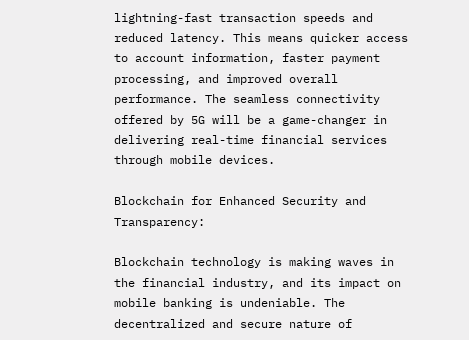lightning-fast transaction speeds and reduced latency. This means quicker access to account information, faster payment processing, and improved overall performance. The seamless connectivity offered by 5G will be a game-changer in delivering real-time financial services through mobile devices.

Blockchain for Enhanced Security and Transparency:

Blockchain technology is making waves in the financial industry, and its impact on mobile banking is undeniable. The decentralized and secure nature of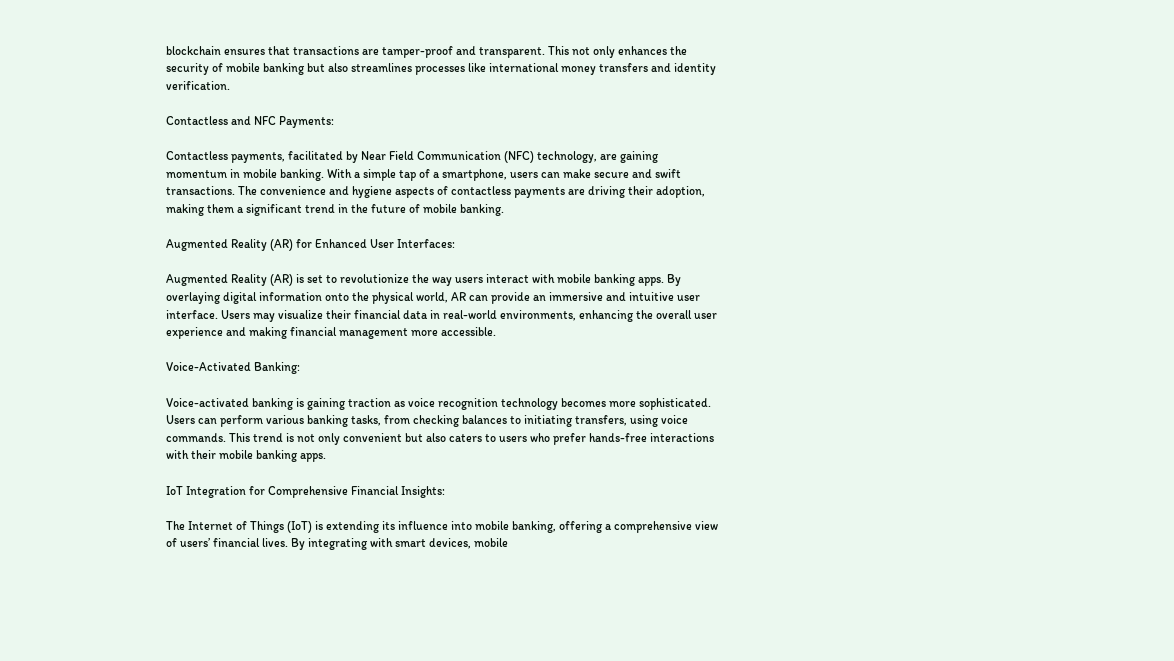blockchain ensures that transactions are tamper-proof and transparent. This not only enhances the security of mobile banking but also streamlines processes like international money transfers and identity verification.

Contactless and NFC Payments:

Contactless payments, facilitated by Near Field Communication (NFC) technology, are gaining momentum in mobile banking. With a simple tap of a smartphone, users can make secure and swift transactions. The convenience and hygiene aspects of contactless payments are driving their adoption, making them a significant trend in the future of mobile banking.

Augmented Reality (AR) for Enhanced User Interfaces:

Augmented Reality (AR) is set to revolutionize the way users interact with mobile banking apps. By overlaying digital information onto the physical world, AR can provide an immersive and intuitive user interface. Users may visualize their financial data in real-world environments, enhancing the overall user experience and making financial management more accessible.

Voice-Activated Banking:

Voice-activated banking is gaining traction as voice recognition technology becomes more sophisticated. Users can perform various banking tasks, from checking balances to initiating transfers, using voice commands. This trend is not only convenient but also caters to users who prefer hands-free interactions with their mobile banking apps.

IoT Integration for Comprehensive Financial Insights:

The Internet of Things (IoT) is extending its influence into mobile banking, offering a comprehensive view of users’ financial lives. By integrating with smart devices, mobile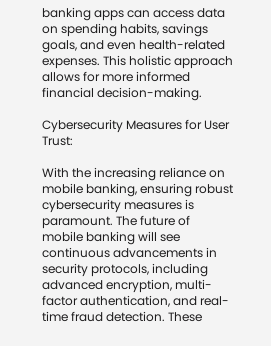banking apps can access data on spending habits, savings goals, and even health-related expenses. This holistic approach allows for more informed financial decision-making.

Cybersecurity Measures for User Trust:

With the increasing reliance on mobile banking, ensuring robust cybersecurity measures is paramount. The future of mobile banking will see continuous advancements in security protocols, including advanced encryption, multi-factor authentication, and real-time fraud detection. These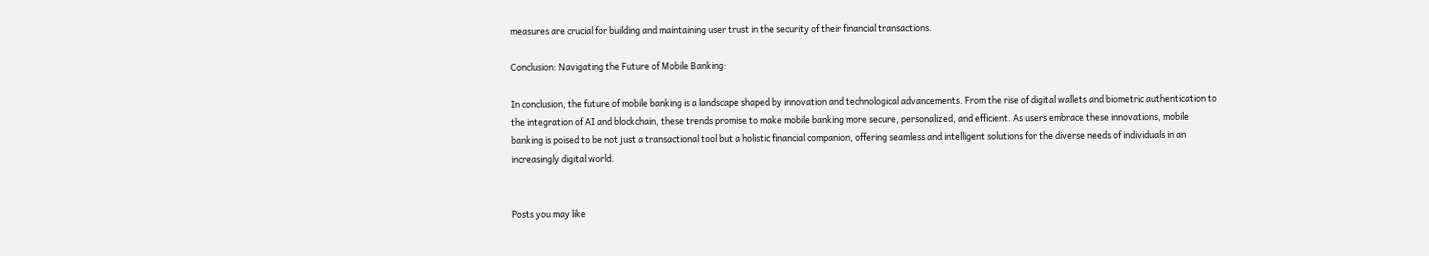measures are crucial for building and maintaining user trust in the security of their financial transactions.

Conclusion: Navigating the Future of Mobile Banking:

In conclusion, the future of mobile banking is a landscape shaped by innovation and technological advancements. From the rise of digital wallets and biometric authentication to the integration of AI and blockchain, these trends promise to make mobile banking more secure, personalized, and efficient. As users embrace these innovations, mobile banking is poised to be not just a transactional tool but a holistic financial companion, offering seamless and intelligent solutions for the diverse needs of individuals in an increasingly digital world.


Posts you may like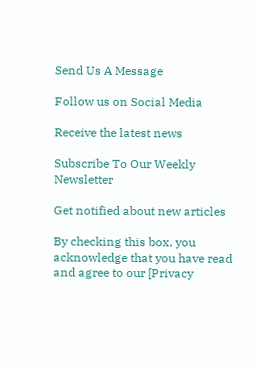Send Us A Message

Follow us on Social Media

Receive the latest news

Subscribe To Our Weekly Newsletter

Get notified about new articles

By checking this box, you acknowledge that you have read and agree to our [Privacy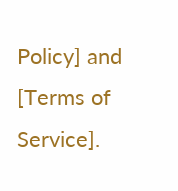Policy] and [Terms of Service].